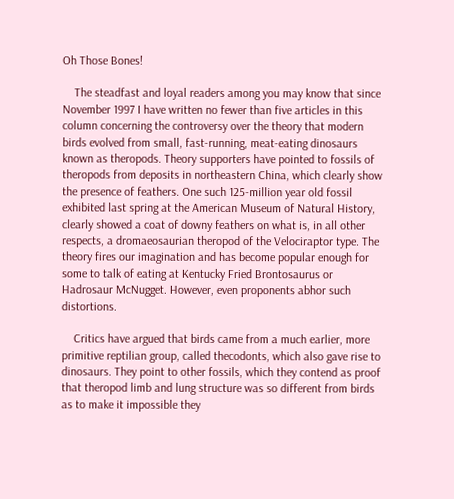Oh Those Bones!

    The steadfast and loyal readers among you may know that since November 1997 I have written no fewer than five articles in this column concerning the controversy over the theory that modern birds evolved from small, fast-running, meat-eating dinosaurs known as theropods. Theory supporters have pointed to fossils of theropods from deposits in northeastern China, which clearly show the presence of feathers. One such 125-million year old fossil exhibited last spring at the American Museum of Natural History, clearly showed a coat of downy feathers on what is, in all other respects, a dromaeosaurian theropod of the Velociraptor type. The theory fires our imagination and has become popular enough for some to talk of eating at Kentucky Fried Brontosaurus or Hadrosaur McNugget. However, even proponents abhor such distortions.

    Critics have argued that birds came from a much earlier, more primitive reptilian group, called thecodonts, which also gave rise to dinosaurs. They point to other fossils, which they contend as proof that theropod limb and lung structure was so different from birds as to make it impossible they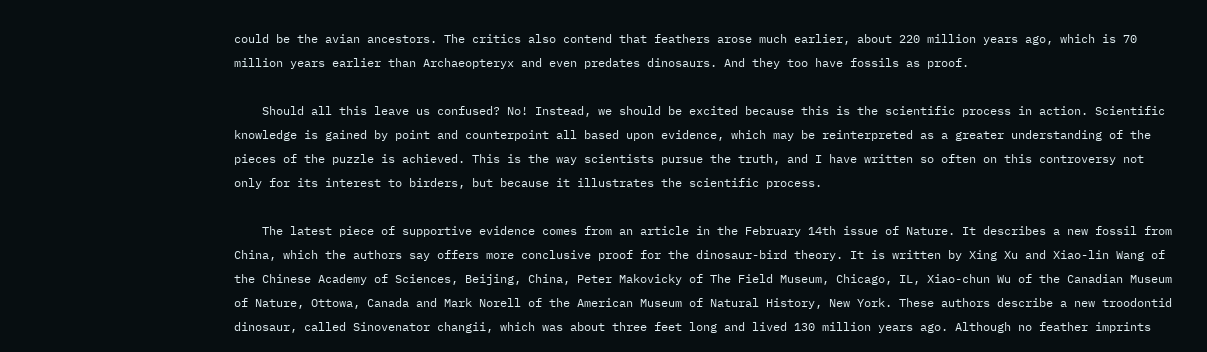could be the avian ancestors. The critics also contend that feathers arose much earlier, about 220 million years ago, which is 70 million years earlier than Archaeopteryx and even predates dinosaurs. And they too have fossils as proof.

    Should all this leave us confused? No! Instead, we should be excited because this is the scientific process in action. Scientific knowledge is gained by point and counterpoint all based upon evidence, which may be reinterpreted as a greater understanding of the pieces of the puzzle is achieved. This is the way scientists pursue the truth, and I have written so often on this controversy not only for its interest to birders, but because it illustrates the scientific process.

    The latest piece of supportive evidence comes from an article in the February 14th issue of Nature. It describes a new fossil from China, which the authors say offers more conclusive proof for the dinosaur-bird theory. It is written by Xing Xu and Xiao-lin Wang of the Chinese Academy of Sciences, Beijing, China, Peter Makovicky of The Field Museum, Chicago, IL, Xiao-chun Wu of the Canadian Museum of Nature, Ottowa, Canada and Mark Norell of the American Museum of Natural History, New York. These authors describe a new troodontid dinosaur, called Sinovenator changii, which was about three feet long and lived 130 million years ago. Although no feather imprints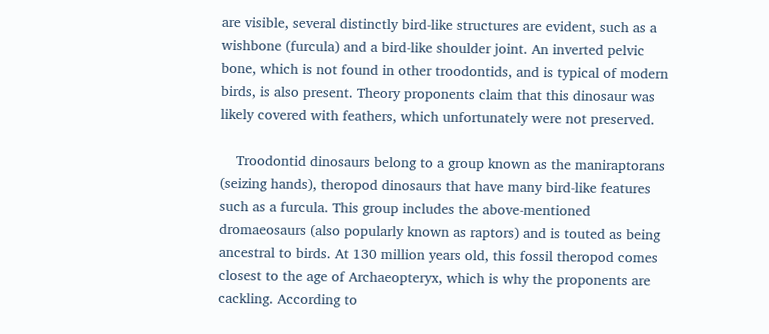are visible, several distinctly bird-like structures are evident, such as a wishbone (furcula) and a bird-like shoulder joint. An inverted pelvic bone, which is not found in other troodontids, and is typical of modern birds, is also present. Theory proponents claim that this dinosaur was likely covered with feathers, which unfortunately were not preserved.

    Troodontid dinosaurs belong to a group known as the maniraptorans (seizing hands), theropod dinosaurs that have many bird-like features such as a furcula. This group includes the above-mentioned dromaeosaurs (also popularly known as raptors) and is touted as being ancestral to birds. At 130 million years old, this fossil theropod comes closest to the age of Archaeopteryx, which is why the proponents are cackling. According to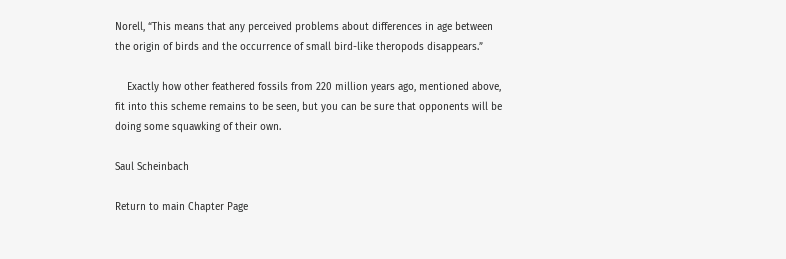Norell, “This means that any perceived problems about differences in age between the origin of birds and the occurrence of small bird-like theropods disappears.”

    Exactly how other feathered fossils from 220 million years ago, mentioned above, fit into this scheme remains to be seen, but you can be sure that opponents will be doing some squawking of their own.

Saul Scheinbach

Return to main Chapter Page